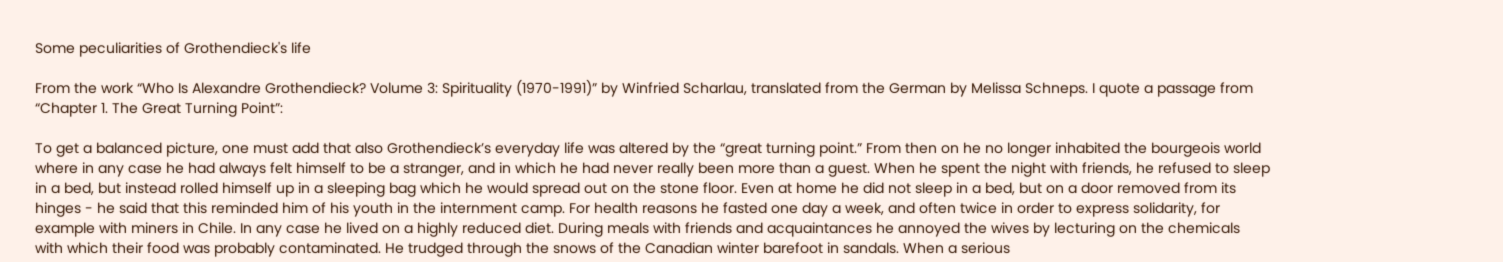Some peculiarities of Grothendieck's life

From the work “Who Is Alexandre Grothendieck? Volume 3: Spirituality (1970-1991)” by Winfried Scharlau, translated from the German by Melissa Schneps. I quote a passage from “Chapter 1. The Great Turning Point”:

To get a balanced picture, one must add that also Grothendieck’s everyday life was altered by the “great turning point.” From then on he no longer inhabited the bourgeois world where in any case he had always felt himself to be a stranger, and in which he had never really been more than a guest. When he spent the night with friends, he refused to sleep in a bed, but instead rolled himself up in a sleeping bag which he would spread out on the stone floor. Even at home he did not sleep in a bed, but on a door removed from its hinges - he said that this reminded him of his youth in the internment camp. For health reasons he fasted one day a week, and often twice in order to express solidarity, for example with miners in Chile. In any case he lived on a highly reduced diet. During meals with friends and acquaintances he annoyed the wives by lecturing on the chemicals with which their food was probably contaminated. He trudged through the snows of the Canadian winter barefoot in sandals. When a serious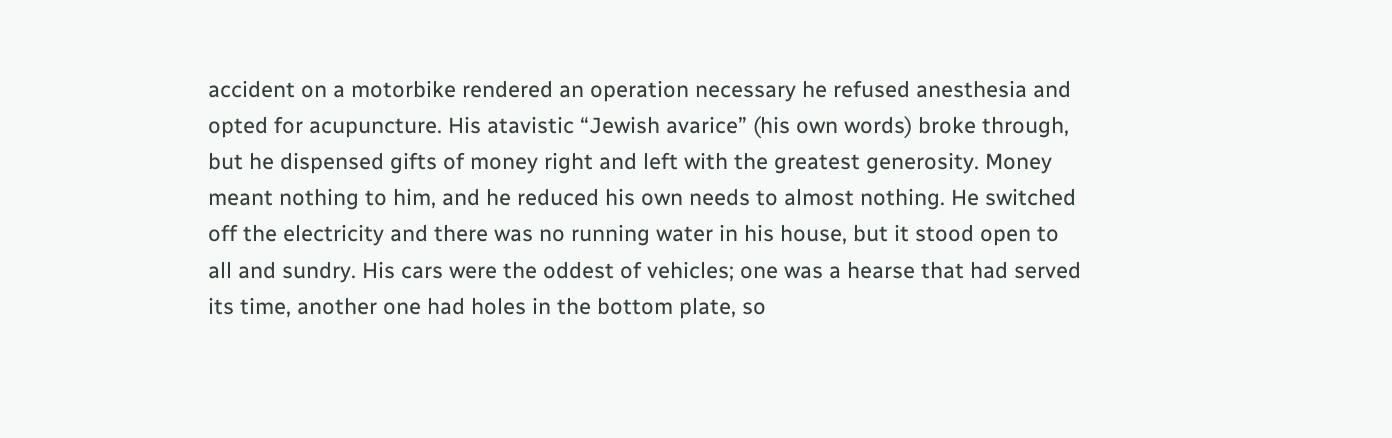accident on a motorbike rendered an operation necessary he refused anesthesia and opted for acupuncture. His atavistic “Jewish avarice” (his own words) broke through, but he dispensed gifts of money right and left with the greatest generosity. Money meant nothing to him, and he reduced his own needs to almost nothing. He switched off the electricity and there was no running water in his house, but it stood open to all and sundry. His cars were the oddest of vehicles; one was a hearse that had served its time, another one had holes in the bottom plate, so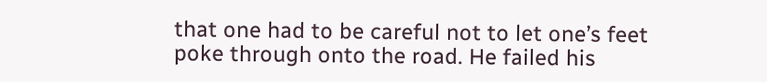that one had to be careful not to let one’s feet poke through onto the road. He failed his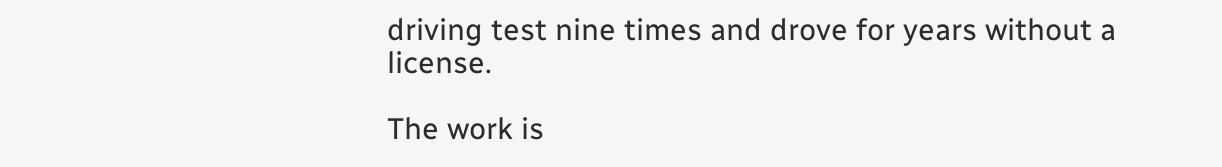driving test nine times and drove for years without a license.

The work is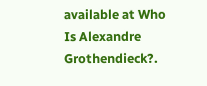available at Who Is Alexandre Grothendieck?.